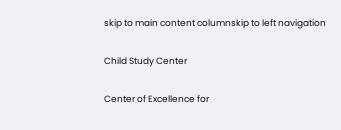skip to main content columnskip to left navigation

Child Study Center

Center of Excellence for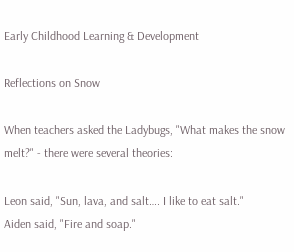Early Childhood Learning & Development

Reflections on Snow

When teachers asked the Ladybugs, "What makes the snow melt?" - there were several theories:

Leon said, "Sun, lava, and salt…. I like to eat salt."
Aiden said, "Fire and soap."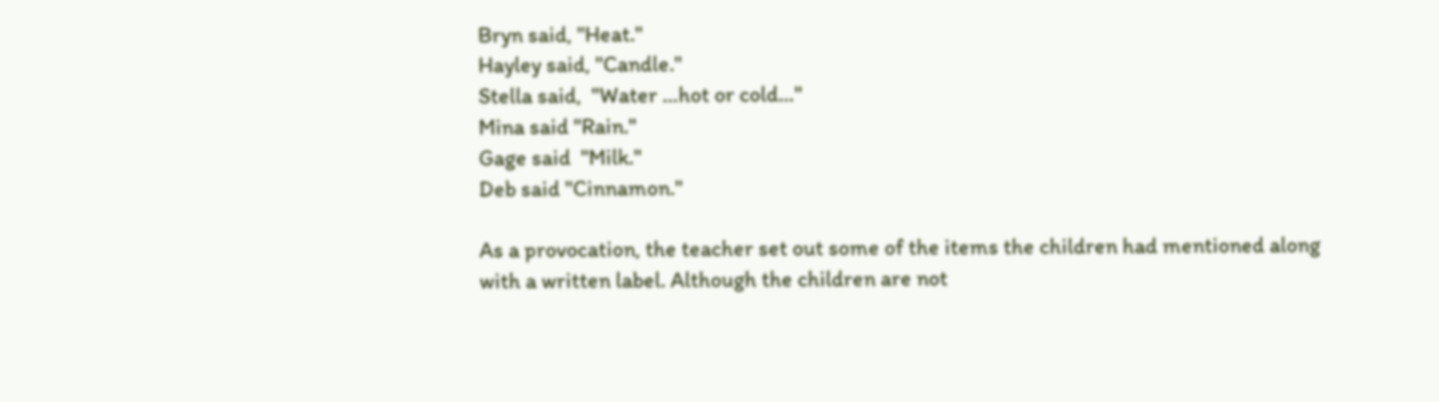Bryn said, "Heat."
Hayley said, "Candle."
Stella said,  "Water …hot or cold…"
Mina said "Rain."
Gage said  "Milk."
Deb said "Cinnamon."

As a provocation, the teacher set out some of the items the children had mentioned along with a written label. Although the children are not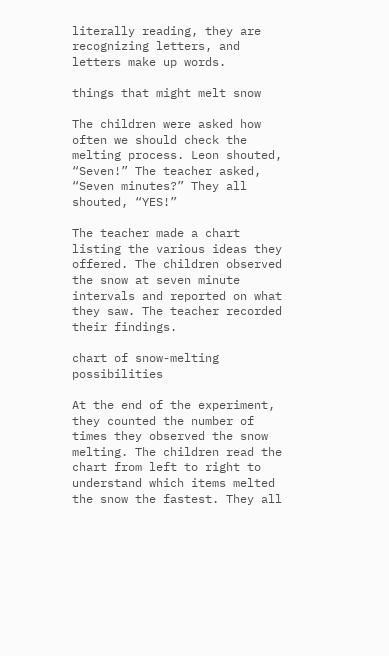literally reading, they are recognizing letters, and letters make up words.

things that might melt snow

The children were asked how often we should check the melting process. Leon shouted, “Seven!” The teacher asked, “Seven minutes?” They all shouted, “YES!”

The teacher made a chart listing the various ideas they offered. The children observed the snow at seven minute intervals and reported on what they saw. The teacher recorded their findings.

chart of snow-melting possibilities

At the end of the experiment, they counted the number of times they observed the snow melting. The children read the chart from left to right to understand which items melted the snow the fastest. They all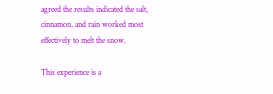agreed the results indicated the salt, cinnamon, and rain worked most effectively to melt the snow.

This experience is a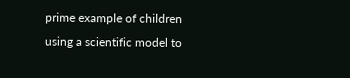prime example of children using a scientific model to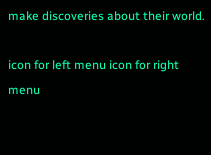make discoveries about their world.

icon for left menu icon for right menu